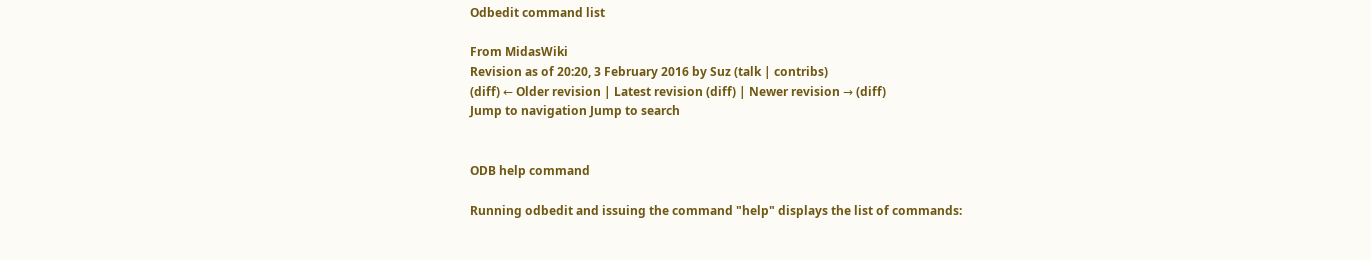Odbedit command list

From MidasWiki
Revision as of 20:20, 3 February 2016 by Suz (talk | contribs)
(diff) ← Older revision | Latest revision (diff) | Newer revision → (diff)
Jump to navigation Jump to search


ODB help command

Running odbedit and issuing the command "help" displays the list of commands: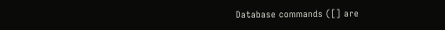Database commands ([] are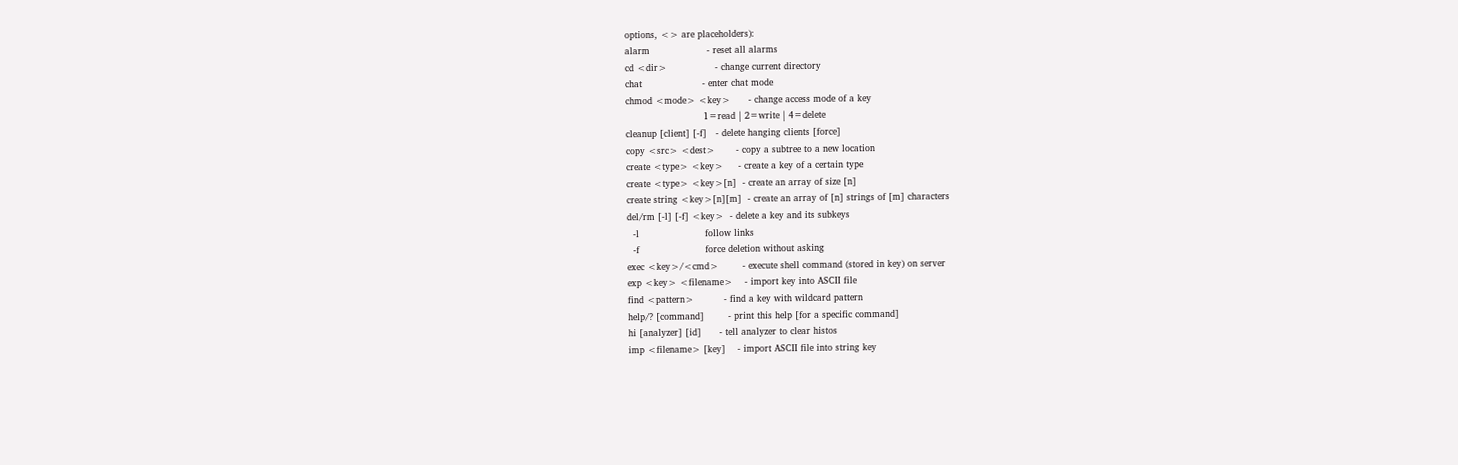options, <> are placeholders):
alarm                   - reset all alarms
cd <dir>                - change current directory
chat                    - enter chat mode
chmod <mode> <key>      - change access mode of a key
                          1=read | 2=write | 4=delete
cleanup [client] [-f]   - delete hanging clients [force]
copy <src> <dest>       - copy a subtree to a new location
create <type> <key>     - create a key of a certain type
create <type> <key>[n]  - create an array of size [n]
create string <key>[n][m]  - create an array of [n] strings of [m] characters
del/rm [-l] [-f] <key>  - delete a key and its subkeys
  -l                      follow links
  -f                      force deletion without asking
exec <key>/<cmd>        - execute shell command (stored in key) on server
exp <key> <filename>    - import key into ASCII file
find <pattern>          - find a key with wildcard pattern
help/? [command]        - print this help [for a specific command]
hi [analyzer] [id]      - tell analyzer to clear histos
imp <filename> [key]    - import ASCII file into string key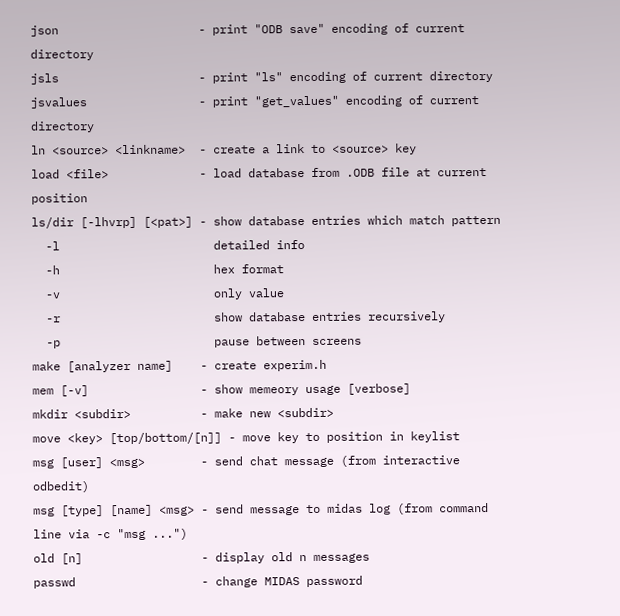json                    - print "ODB save" encoding of current directory
jsls                    - print "ls" encoding of current directory
jsvalues                - print "get_values" encoding of current directory
ln <source> <linkname>  - create a link to <source> key
load <file>             - load database from .ODB file at current position
ls/dir [-lhvrp] [<pat>] - show database entries which match pattern
  -l                      detailed info
  -h                      hex format
  -v                      only value
  -r                      show database entries recursively
  -p                      pause between screens
make [analyzer name]    - create experim.h
mem [-v]                - show memeory usage [verbose]
mkdir <subdir>          - make new <subdir>
move <key> [top/bottom/[n]] - move key to position in keylist
msg [user] <msg>        - send chat message (from interactive odbedit)
msg [type] [name] <msg> - send message to midas log (from command line via -c "msg ...")
old [n]                 - display old n messages
passwd                  - change MIDAS password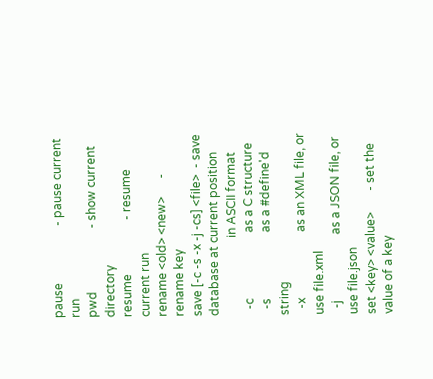pause                   - pause current run
pwd                     - show current directory
resume                  - resume current run
rename <old> <new>      - rename key
save [-c -s -x -j -cs] <file>  - save database at current position
                          in ASCII format
  -c                      as a C structure
  -s                      as a #define'd string
  -x                      as an XML file, or use file.xml
  -j                      as a JSON file, or use file.json
set <key> <value>       - set the value of a key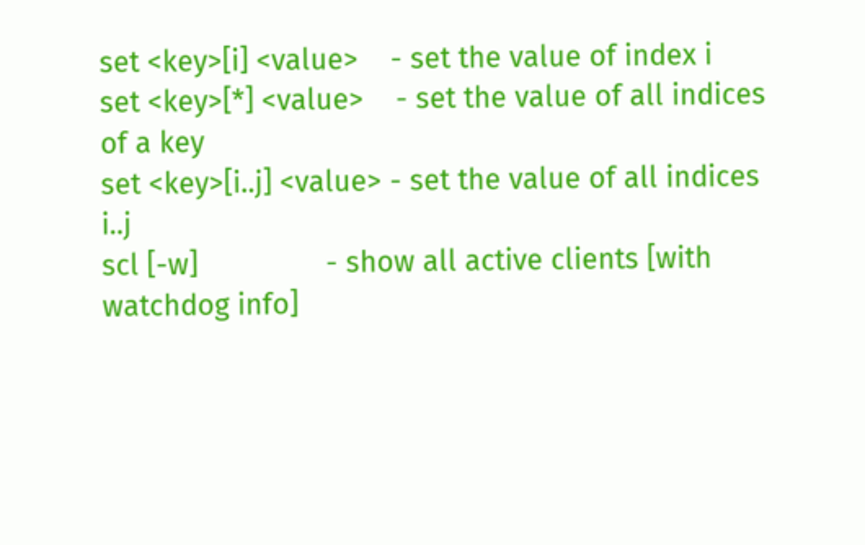set <key>[i] <value>    - set the value of index i
set <key>[*] <value>    - set the value of all indices of a key
set <key>[i..j] <value> - set the value of all indices i..j
scl [-w]                - show all active clients [with watchdog info]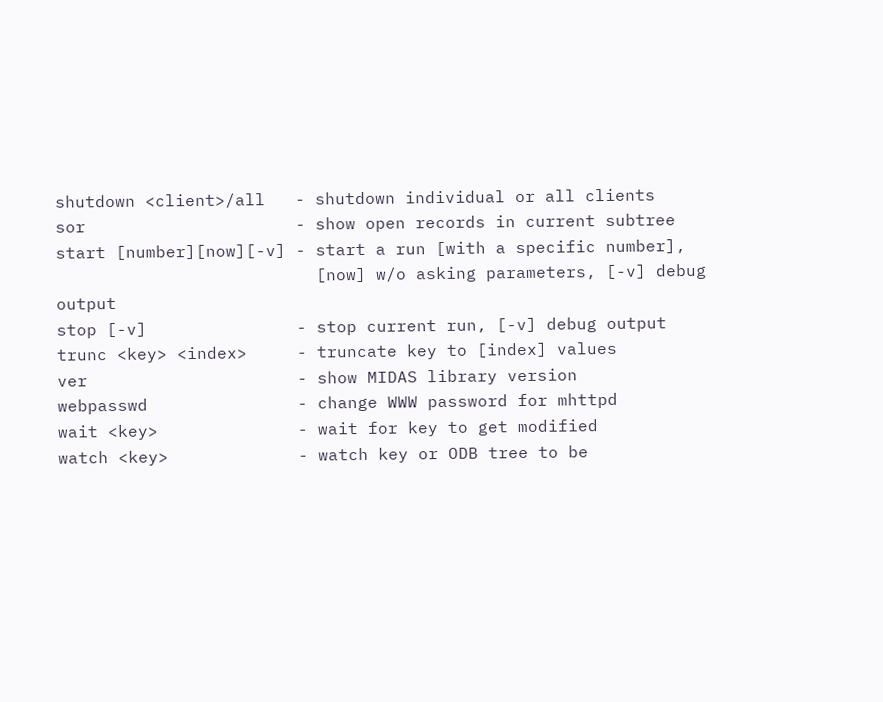shutdown <client>/all   - shutdown individual or all clients
sor                     - show open records in current subtree
start [number][now][-v] - start a run [with a specific number],
                          [now] w/o asking parameters, [-v] debug output
stop [-v]               - stop current run, [-v] debug output
trunc <key> <index>     - truncate key to [index] values
ver                     - show MIDAS library version
webpasswd               - change WWW password for mhttpd
wait <key>              - wait for key to get modified
watch <key>             - watch key or ODB tree to be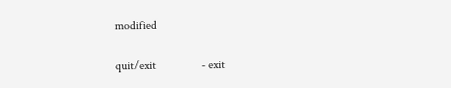modified

quit/exit               - exit